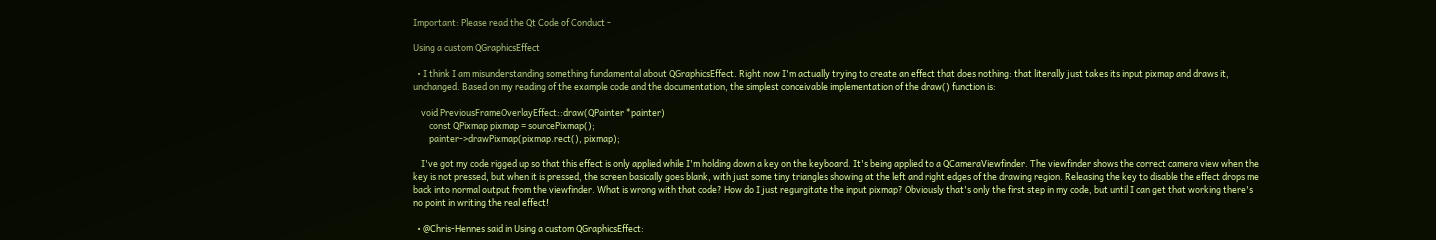Important: Please read the Qt Code of Conduct -

Using a custom QGraphicsEffect

  • I think I am misunderstanding something fundamental about QGraphicsEffect. Right now I'm actually trying to create an effect that does nothing: that literally just takes its input pixmap and draws it, unchanged. Based on my reading of the example code and the documentation, the simplest conceivable implementation of the draw() function is:

    void PreviousFrameOverlayEffect::draw(QPainter *painter)
        const QPixmap pixmap = sourcePixmap();
        painter->drawPixmap(pixmap.rect(), pixmap);

    I've got my code rigged up so that this effect is only applied while I'm holding down a key on the keyboard. It's being applied to a QCameraViewfinder. The viewfinder shows the correct camera view when the key is not pressed, but when it is pressed, the screen basically goes blank, with just some tiny triangles showing at the left and right edges of the drawing region. Releasing the key to disable the effect drops me back into normal output from the viewfinder. What is wrong with that code? How do I just regurgitate the input pixmap? Obviously that's only the first step in my code, but until I can get that working there's no point in writing the real effect!

  • @Chris-Hennes said in Using a custom QGraphicsEffect: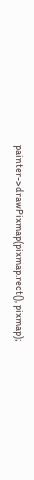painter->drawPixmap(pixmap.rect(), pixmap);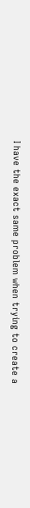I have the exact same problem when trying to create a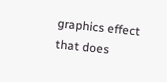graphics effect that does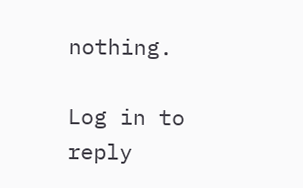nothing.

Log in to reply